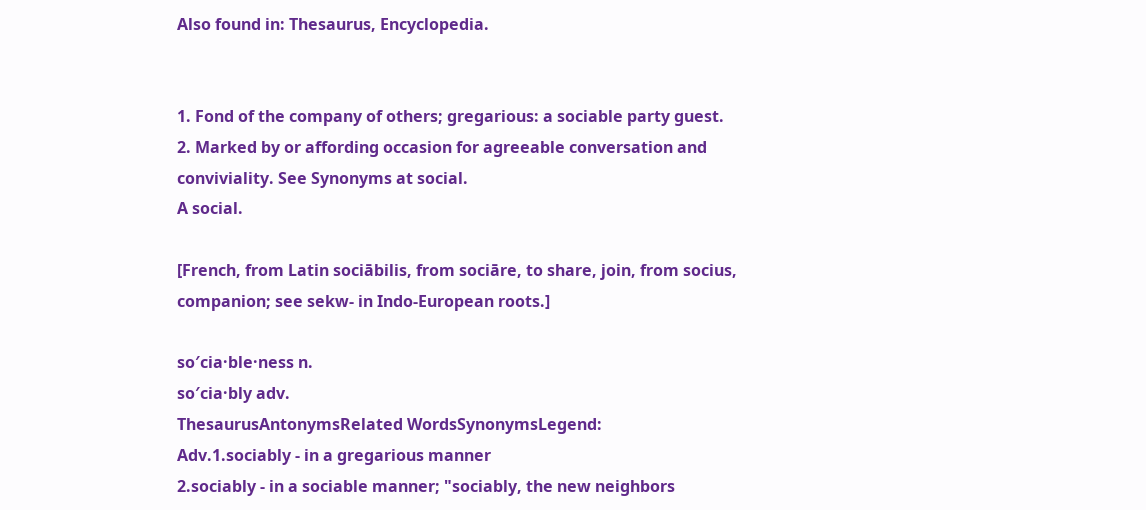Also found in: Thesaurus, Encyclopedia.


1. Fond of the company of others; gregarious: a sociable party guest.
2. Marked by or affording occasion for agreeable conversation and conviviality. See Synonyms at social.
A social.

[French, from Latin sociābilis, from sociāre, to share, join, from socius, companion; see sekw- in Indo-European roots.]

so′cia·ble·ness n.
so′cia·bly adv.
ThesaurusAntonymsRelated WordsSynonymsLegend:
Adv.1.sociably - in a gregarious manner
2.sociably - in a sociable manner; "sociably, the new neighbors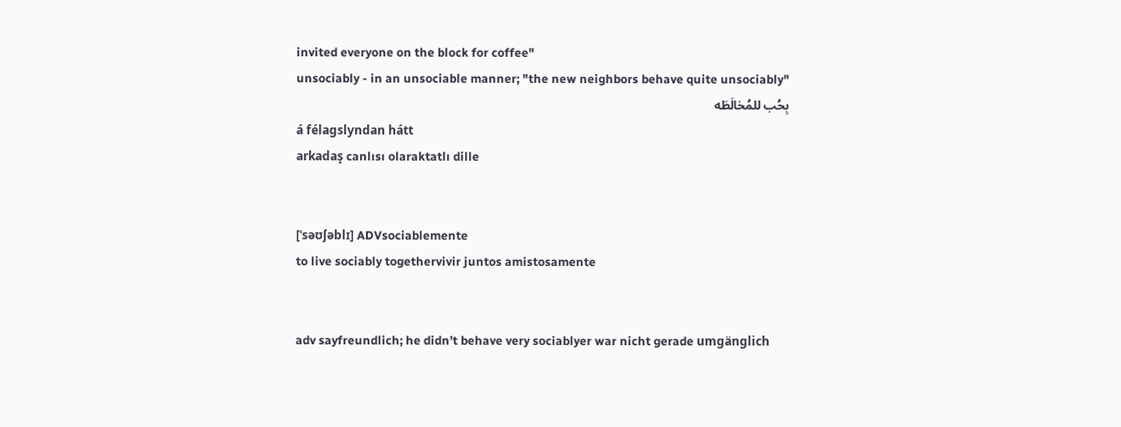invited everyone on the block for coffee"
unsociably - in an unsociable manner; "the new neighbors behave quite unsociably"
بِحُب للمُخالَطَه
á félagslyndan hátt
arkadaş canlısı olaraktatlı dille


[ˈsəʊʃəblɪ] ADVsociablemente
to live sociably togethervivir juntos amistosamente


adv sayfreundlich; he didn’t behave very sociablyer war nicht gerade umgänglich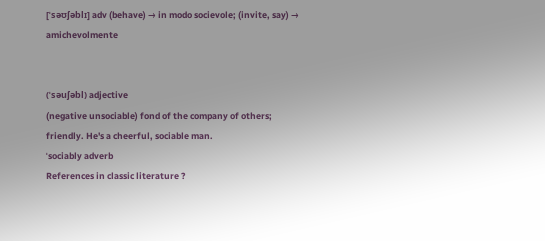[ˈsəʊʃəblɪ] adv (behave) → in modo socievole; (invite, say) → amichevolmente


(ˈsəuʃəbl) adjective
(negative unsociable) fond of the company of others; friendly. He's a cheerful, sociable man.
ˈsociably adverb
References in classic literature ?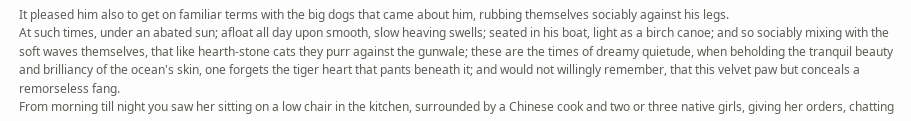It pleased him also to get on familiar terms with the big dogs that came about him, rubbing themselves sociably against his legs.
At such times, under an abated sun; afloat all day upon smooth, slow heaving swells; seated in his boat, light as a birch canoe; and so sociably mixing with the soft waves themselves, that like hearth-stone cats they purr against the gunwale; these are the times of dreamy quietude, when beholding the tranquil beauty and brilliancy of the ocean's skin, one forgets the tiger heart that pants beneath it; and would not willingly remember, that this velvet paw but conceals a remorseless fang.
From morning till night you saw her sitting on a low chair in the kitchen, surrounded by a Chinese cook and two or three native girls, giving her orders, chatting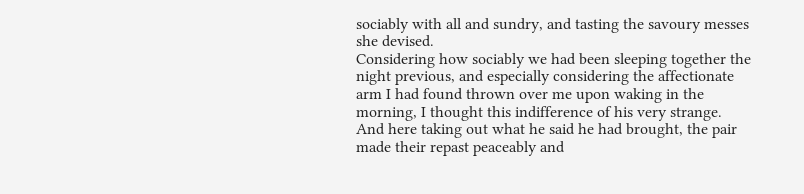sociably with all and sundry, and tasting the savoury messes she devised.
Considering how sociably we had been sleeping together the night previous, and especially considering the affectionate arm I had found thrown over me upon waking in the morning, I thought this indifference of his very strange.
And here taking out what he said he had brought, the pair made their repast peaceably and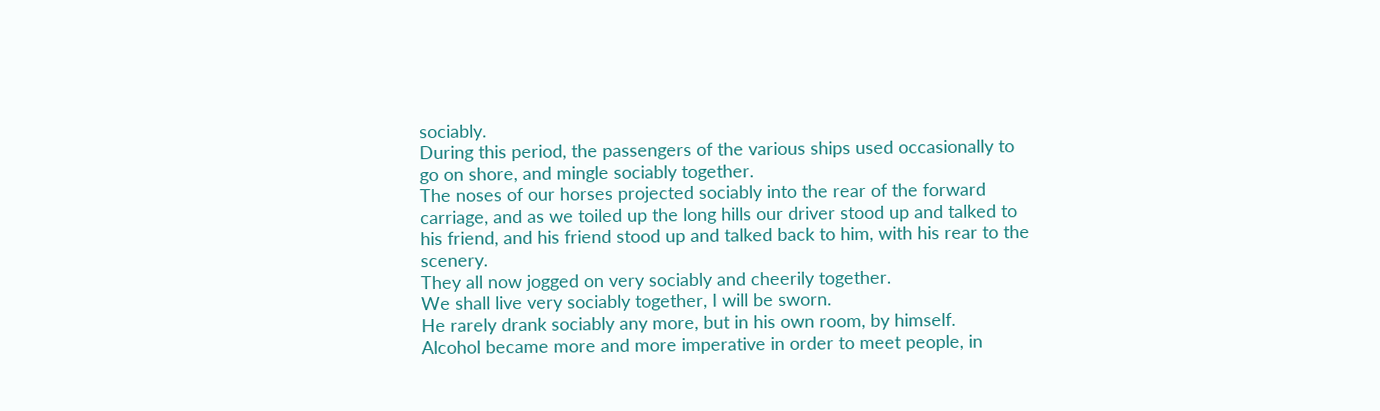sociably.
During this period, the passengers of the various ships used occasionally to go on shore, and mingle sociably together.
The noses of our horses projected sociably into the rear of the forward carriage, and as we toiled up the long hills our driver stood up and talked to his friend, and his friend stood up and talked back to him, with his rear to the scenery.
They all now jogged on very sociably and cheerily together.
We shall live very sociably together, I will be sworn.
He rarely drank sociably any more, but in his own room, by himself.
Alcohol became more and more imperative in order to meet people, in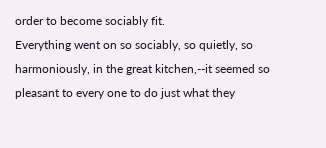order to become sociably fit.
Everything went on so sociably, so quietly, so harmoniously, in the great kitchen,--it seemed so pleasant to every one to do just what they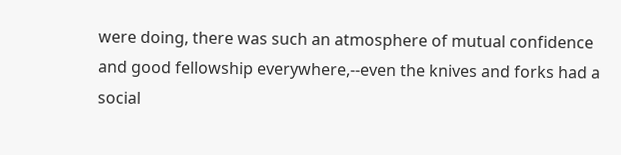were doing, there was such an atmosphere of mutual confidence and good fellowship everywhere,--even the knives and forks had a social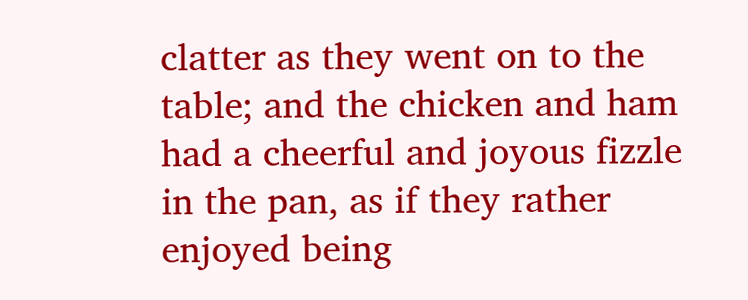clatter as they went on to the table; and the chicken and ham had a cheerful and joyous fizzle in the pan, as if they rather enjoyed being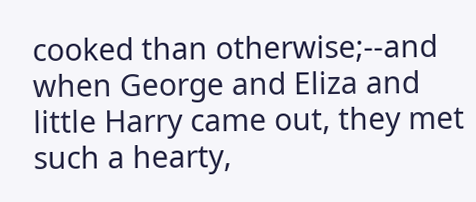cooked than otherwise;--and when George and Eliza and little Harry came out, they met such a hearty,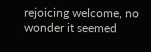rejoicing welcome, no wonder it seemed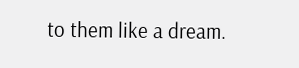to them like a dream.